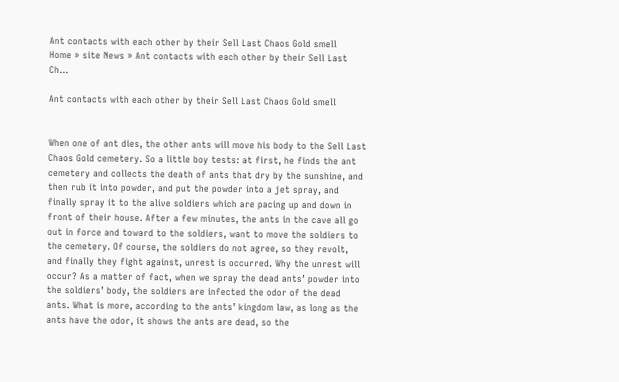Ant contacts with each other by their Sell Last Chaos Gold smell
Home » site News » Ant contacts with each other by their Sell Last Ch...

Ant contacts with each other by their Sell Last Chaos Gold smell


When one of ant dies, the other ants will move his body to the Sell Last Chaos Gold cemetery. So a little boy tests: at first, he finds the ant cemetery and collects the death of ants that dry by the sunshine, and then rub it into powder, and put the powder into a jet spray, and finally spray it to the alive soldiers which are pacing up and down in front of their house. After a few minutes, the ants in the cave all go out in force and toward to the soldiers, want to move the soldiers to the cemetery. Of course, the soldiers do not agree, so they revolt, and finally they fight against, unrest is occurred. Why the unrest will occur? As a matter of fact, when we spray the dead ants’ powder into the soldiers’ body, the soldiers are infected the odor of the dead ants. What is more, according to the ants’ kingdom law, as long as the ants have the odor, it shows the ants are dead, so the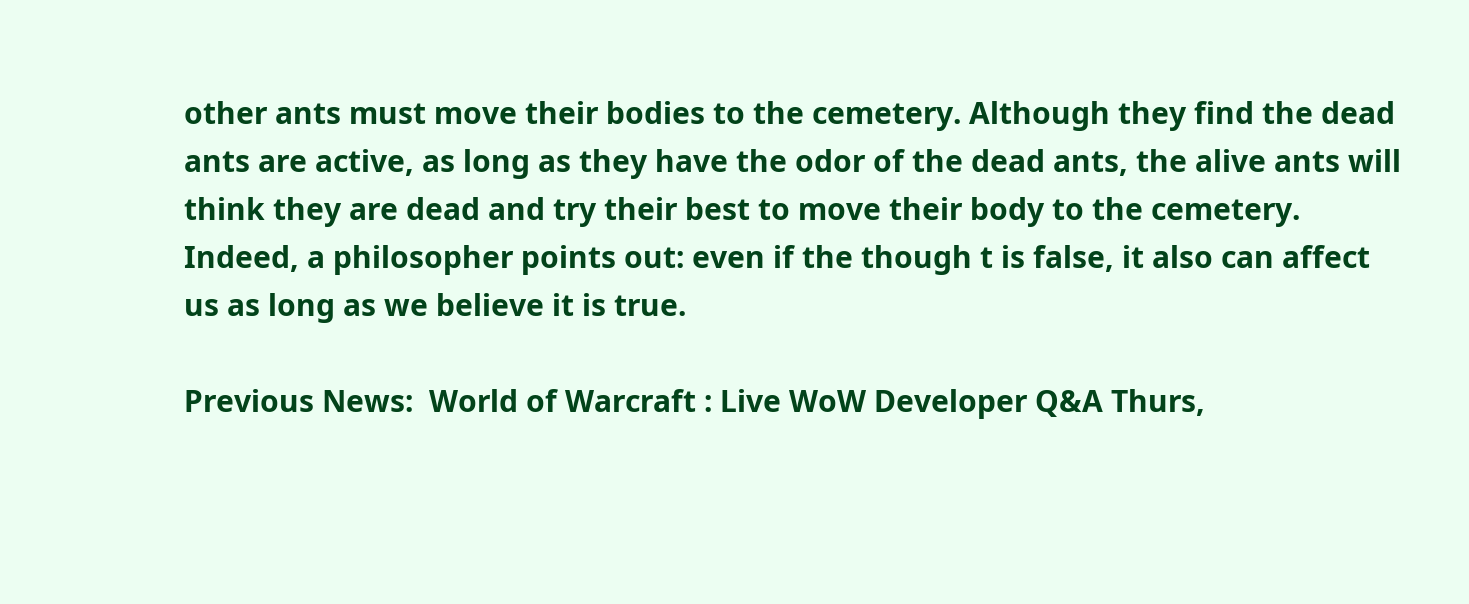other ants must move their bodies to the cemetery. Although they find the dead ants are active, as long as they have the odor of the dead ants, the alive ants will think they are dead and try their best to move their body to the cemetery. Indeed, a philosopher points out: even if the though t is false, it also can affect us as long as we believe it is true.

Previous News:  World of Warcraft : Live WoW Developer Q&A Thurs,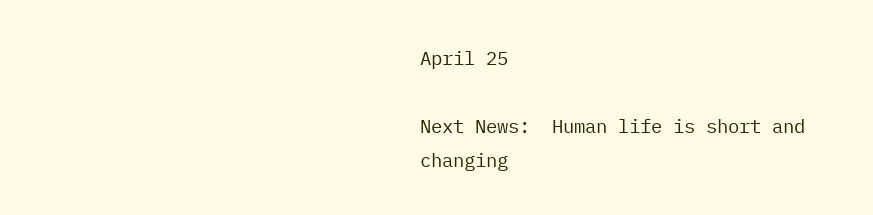April 25

Next News:  Human life is short and changing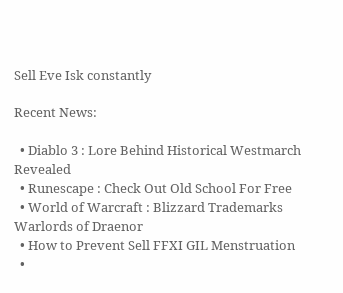Sell Eve Isk constantly

Recent News:

  • Diablo 3 : Lore Behind Historical Westmarch Revealed
  • Runescape : Check Out Old School For Free
  • World of Warcraft : Blizzard Trademarks Warlords of Draenor
  • How to Prevent Sell FFXI GIL Menstruation
  •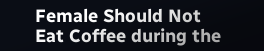Female Should Not Eat Coffee during the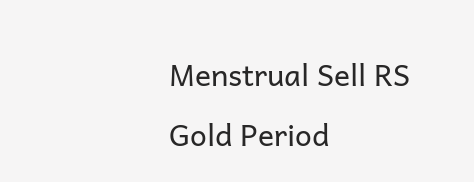Menstrual Sell RS Gold Period